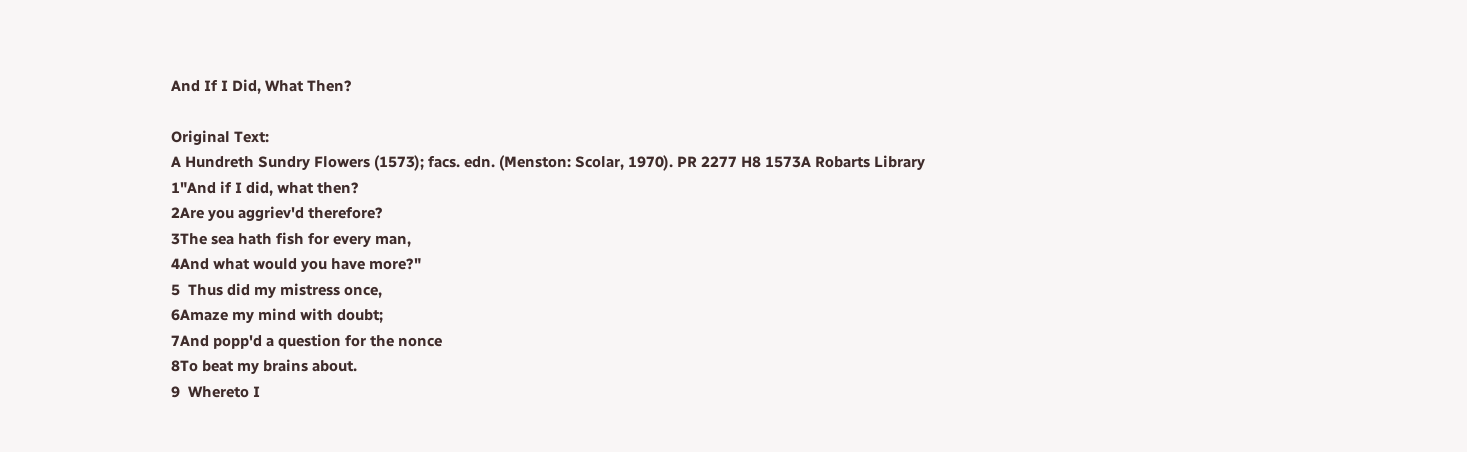And If I Did, What Then?

Original Text:
A Hundreth Sundry Flowers (1573); facs. edn. (Menston: Scolar, 1970). PR 2277 H8 1573A Robarts Library
1"And if I did, what then?
2Are you aggriev'd therefore?
3The sea hath fish for every man,
4And what would you have more?"
5  Thus did my mistress once,
6Amaze my mind with doubt;
7And popp'd a question for the nonce
8To beat my brains about.
9  Whereto I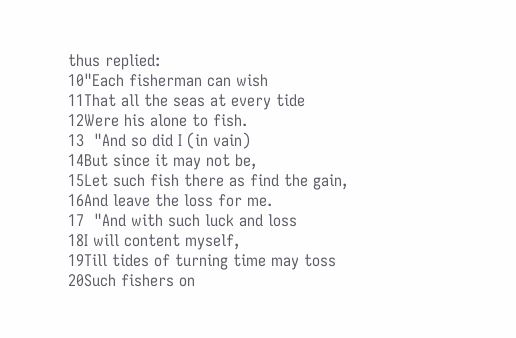thus replied:
10"Each fisherman can wish
11That all the seas at every tide
12Were his alone to fish.
13  "And so did I (in vain)
14But since it may not be,
15Let such fish there as find the gain,
16And leave the loss for me.
17  "And with such luck and loss
18I will content myself,
19Till tides of turning time may toss
20Such fishers on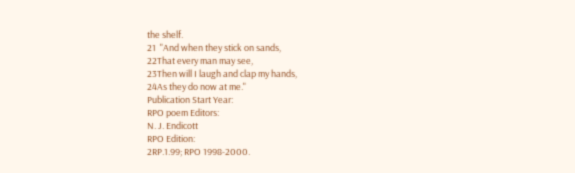the shelf.
21  "And when they stick on sands,
22That every man may see,
23Then will I laugh and clap my hands,
24As they do now at me."
Publication Start Year:
RPO poem Editors:
N. J. Endicott
RPO Edition:
2RP.1.99; RPO 1998-2000.